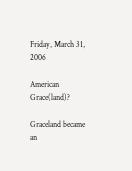Friday, March 31, 2006

American Grace(land)?

Graceland became an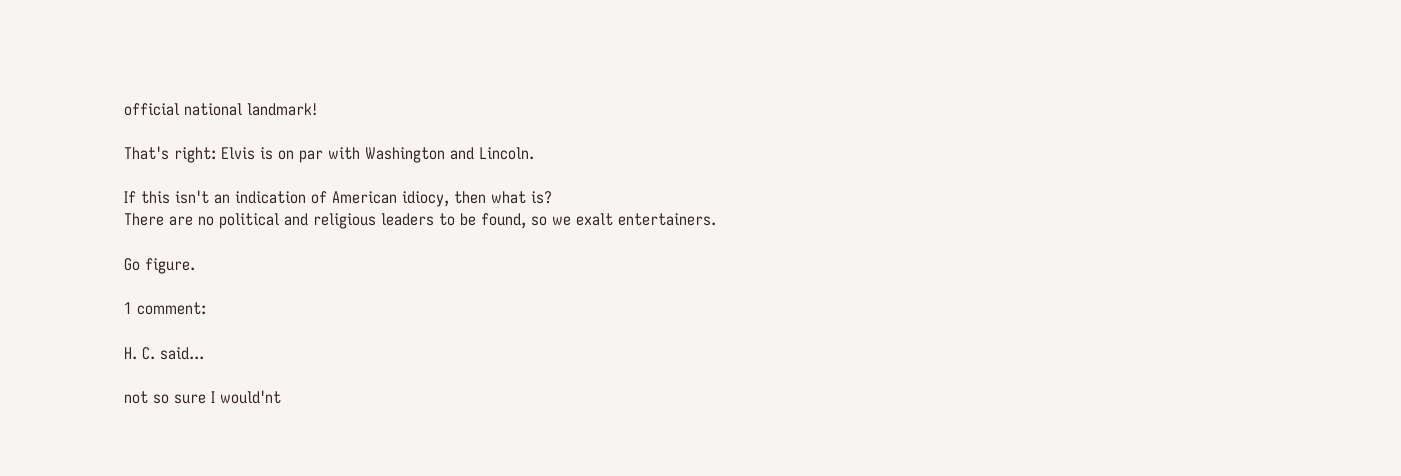official national landmark!

That's right: Elvis is on par with Washington and Lincoln.

If this isn't an indication of American idiocy, then what is?
There are no political and religious leaders to be found, so we exalt entertainers.

Go figure.

1 comment:

H. C. said...

not so sure I would'nt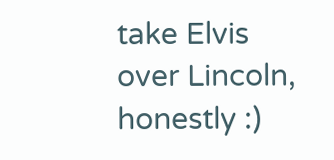take Elvis over Lincoln, honestly :)